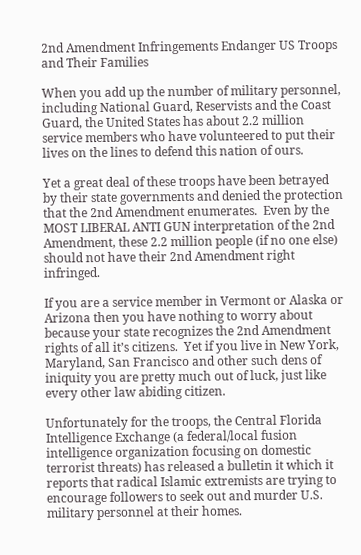2nd Amendment Infringements Endanger US Troops and Their Families

When you add up the number of military personnel, including National Guard, Reservists and the Coast Guard, the United States has about 2.2 million service members who have volunteered to put their lives on the lines to defend this nation of ours.

Yet a great deal of these troops have been betrayed by their state governments and denied the protection that the 2nd Amendment enumerates.  Even by the MOST LIBERAL ANTI GUN interpretation of the 2nd Amendment, these 2.2 million people (if no one else) should not have their 2nd Amendment right infringed.

If you are a service member in Vermont or Alaska or Arizona then you have nothing to worry about because your state recognizes the 2nd Amendment rights of all it’s citizens.  Yet if you live in New York, Maryland, San Francisco and other such dens of iniquity you are pretty much out of luck, just like every other law abiding citizen.

Unfortunately for the troops, the Central Florida Intelligence Exchange (a federal/local fusion intelligence organization focusing on domestic terrorist threats) has released a bulletin it which it reports that radical Islamic extremists are trying to encourage followers to seek out and murder U.S. military personnel at their homes.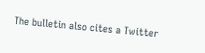The bulletin also cites a Twitter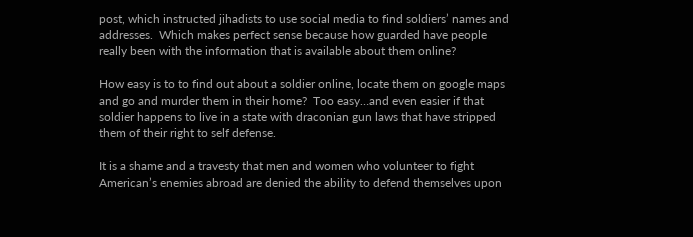post, which instructed jihadists to use social media to find soldiers’ names and addresses.  Which makes perfect sense because how guarded have people really been with the information that is available about them online?

How easy is to to find out about a soldier online, locate them on google maps and go and murder them in their home?  Too easy…and even easier if that soldier happens to live in a state with draconian gun laws that have stripped them of their right to self defense.

It is a shame and a travesty that men and women who volunteer to fight American’s enemies abroad are denied the ability to defend themselves upon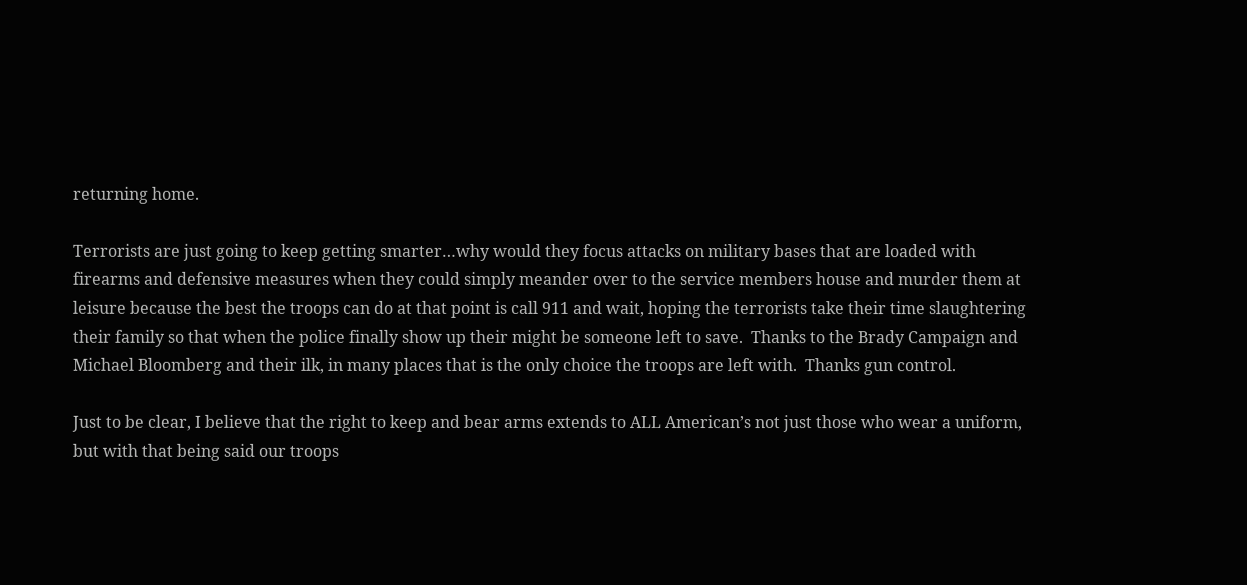returning home.

Terrorists are just going to keep getting smarter…why would they focus attacks on military bases that are loaded with firearms and defensive measures when they could simply meander over to the service members house and murder them at leisure because the best the troops can do at that point is call 911 and wait, hoping the terrorists take their time slaughtering their family so that when the police finally show up their might be someone left to save.  Thanks to the Brady Campaign and Michael Bloomberg and their ilk, in many places that is the only choice the troops are left with.  Thanks gun control.

Just to be clear, I believe that the right to keep and bear arms extends to ALL American’s not just those who wear a uniform, but with that being said our troops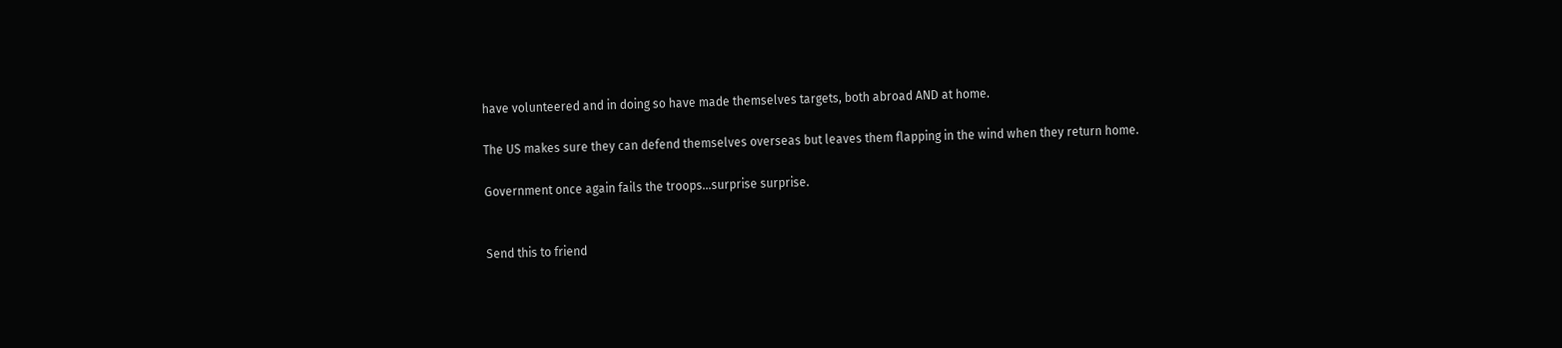have volunteered and in doing so have made themselves targets, both abroad AND at home.

The US makes sure they can defend themselves overseas but leaves them flapping in the wind when they return home.

Government once again fails the troops…surprise surprise.


Send this to friend